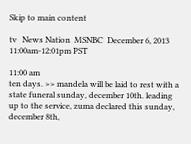Skip to main content

tv   News Nation  MSNBC  December 6, 2013 11:00am-12:01pm PST

11:00 am
ten days. >> mandela will be laid to rest with a state funeral sunday, december 10th. leading up to the service, zuma declared this sunday, december 8th,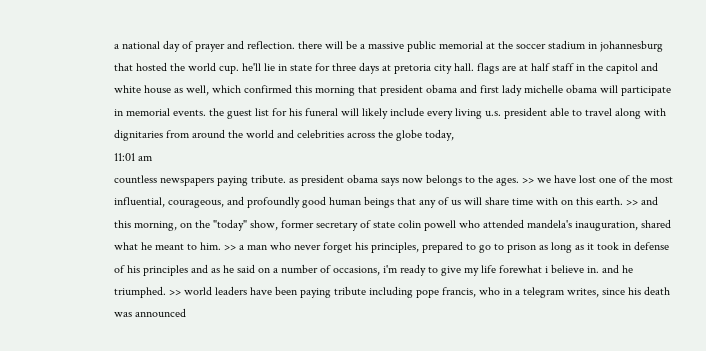a national day of prayer and reflection. there will be a massive public memorial at the soccer stadium in johannesburg that hosted the world cup. he'll lie in state for three days at pretoria city hall. flags are at half staff in the capitol and white house as well, which confirmed this morning that president obama and first lady michelle obama will participate in memorial events. the guest list for his funeral will likely include every living u.s. president able to travel along with dignitaries from around the world and celebrities across the globe today,
11:01 am
countless newspapers paying tribute. as president obama says now belongs to the ages. >> we have lost one of the most influential, courageous, and profoundly good human beings that any of us will share time with on this earth. >> and this morning, on the "today" show, former secretary of state colin powell who attended mandela's inauguration, shared what he meant to him. >> a man who never forget his principles, prepared to go to prison as long as it took in defense of his principles and as he said on a number of occasions, i'm ready to give my life forewhat i believe in. and he triumphed. >> world leaders have been paying tribute including pope francis, who in a telegram writes, since his death was announced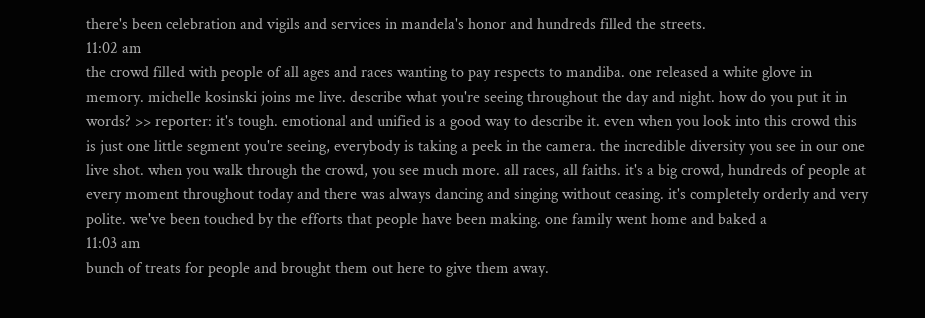there's been celebration and vigils and services in mandela's honor and hundreds filled the streets.
11:02 am
the crowd filled with people of all ages and races wanting to pay respects to mandiba. one released a white glove in memory. michelle kosinski joins me live. describe what you're seeing throughout the day and night. how do you put it in words? >> reporter: it's tough. emotional and unified is a good way to describe it. even when you look into this crowd this is just one little segment you're seeing, everybody is taking a peek in the camera. the incredible diversity you see in our one live shot. when you walk through the crowd, you see much more. all races, all faiths. it's a big crowd, hundreds of people at every moment throughout today and there was always dancing and singing without ceasing. it's completely orderly and very polite. we've been touched by the efforts that people have been making. one family went home and baked a
11:03 am
bunch of treats for people and brought them out here to give them away.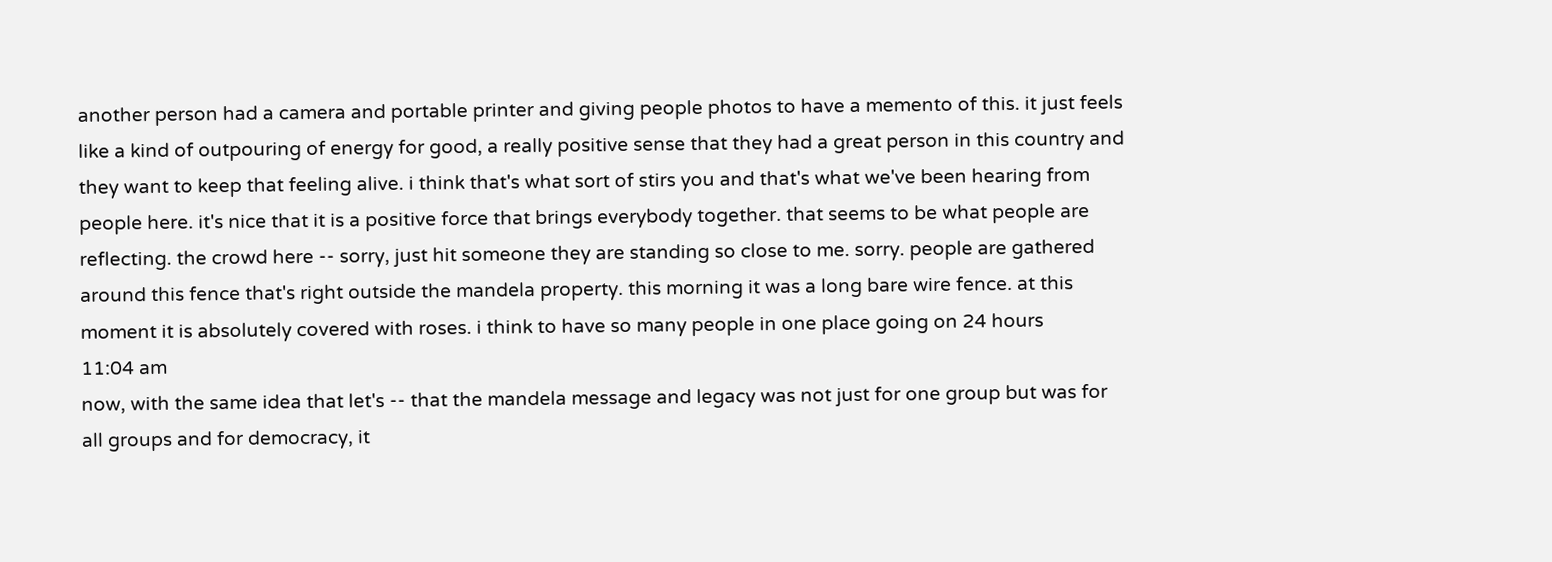another person had a camera and portable printer and giving people photos to have a memento of this. it just feels like a kind of outpouring of energy for good, a really positive sense that they had a great person in this country and they want to keep that feeling alive. i think that's what sort of stirs you and that's what we've been hearing from people here. it's nice that it is a positive force that brings everybody together. that seems to be what people are reflecting. the crowd here -- sorry, just hit someone they are standing so close to me. sorry. people are gathered around this fence that's right outside the mandela property. this morning it was a long bare wire fence. at this moment it is absolutely covered with roses. i think to have so many people in one place going on 24 hours
11:04 am
now, with the same idea that let's -- that the mandela message and legacy was not just for one group but was for all groups and for democracy, it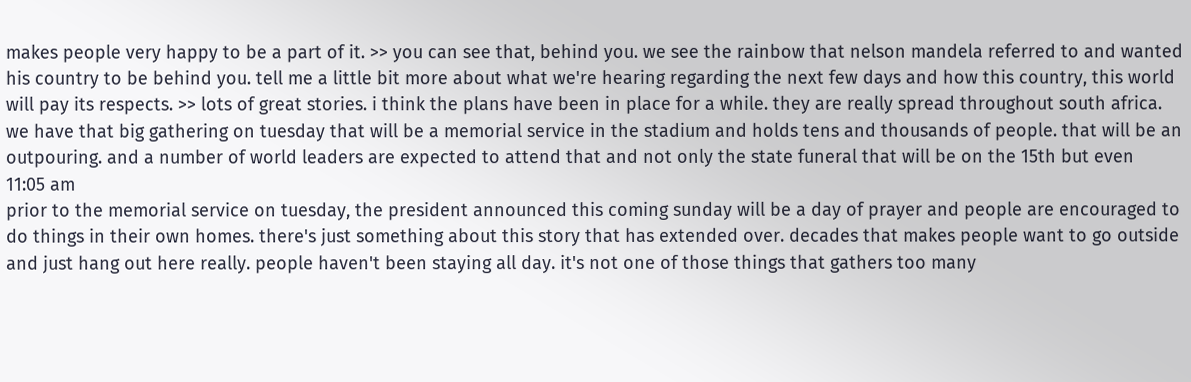makes people very happy to be a part of it. >> you can see that, behind you. we see the rainbow that nelson mandela referred to and wanted his country to be behind you. tell me a little bit more about what we're hearing regarding the next few days and how this country, this world will pay its respects. >> lots of great stories. i think the plans have been in place for a while. they are really spread throughout south africa. we have that big gathering on tuesday that will be a memorial service in the stadium and holds tens and thousands of people. that will be an outpouring. and a number of world leaders are expected to attend that and not only the state funeral that will be on the 15th but even
11:05 am
prior to the memorial service on tuesday, the president announced this coming sunday will be a day of prayer and people are encouraged to do things in their own homes. there's just something about this story that has extended over. decades that makes people want to go outside and just hang out here really. people haven't been staying all day. it's not one of those things that gathers too many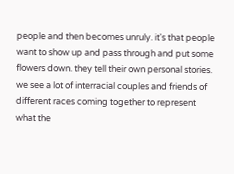people and then becomes unruly. it's that people want to show up and pass through and put some flowers down. they tell their own personal stories. we see a lot of interracial couples and friends of different races coming together to represent what the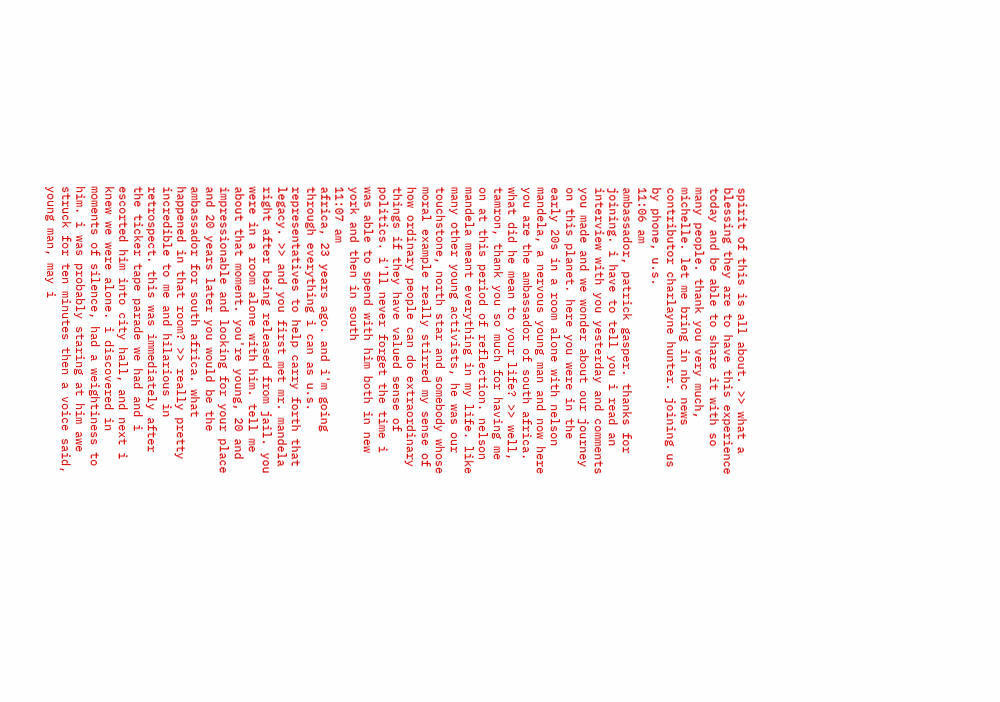spirit of this is all about. >> what a blessing they are to have this experience today and be able to share it with so many people. thank you very much, michelle. let me bring in nbc news contributor charlayne hunter. joining us by phone, u.s.
11:06 am
ambassador, patrick gasper. thanks for joining. i have to tell you i read an interview with you yesterday and comments you made and we wonder about our journey on this planet. here you were in the early 20s in a room alone with nelson mandela, a nervous young man and now here you are the ambassador of south africa. what did he mean to your life? >> well, tamron, thank you so much for having me on at this period of reflection. nelson mandela meant everything in my life. like many other young activists, he was our touchstone, north star and somebody whose moral example really stirred my sense of how ordinary people can do extraordinary things if they have valued sense of politics. i'll never forget the time i was able to spend with him both in new york and then in south
11:07 am
africa, 23 years ago. and i'm going through everything i can as u.s. representatives to help carry forth that legacy. >> and you first met mr. mandela right after being released from jail. you were in a room alone with him. tell me about that moment. you're young, 20 and impressionable and looking for your place and 20 years later you would be the ambassador for south africa. what happened in that room? >> really pretty incredible to me and hilarious in retrospect. this was immediately after the ticker tape parade we had and i escorted him into city hall, and next i knew we were alone. i discovered in moments of silence, had a weightiness to him. i was probably staring at him awe struck for ten minutes then a voice said, young man, may i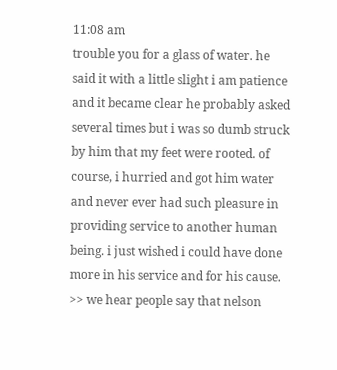11:08 am
trouble you for a glass of water. he said it with a little slight i am patience and it became clear he probably asked several times but i was so dumb struck by him that my feet were rooted. of course, i hurried and got him water and never ever had such pleasure in providing service to another human being. i just wished i could have done more in his service and for his cause. >> we hear people say that nelson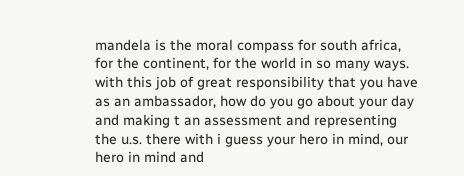mandela is the moral compass for south africa, for the continent, for the world in so many ways. with this job of great responsibility that you have as an ambassador, how do you go about your day and making t an assessment and representing the u.s. there with i guess your hero in mind, our hero in mind and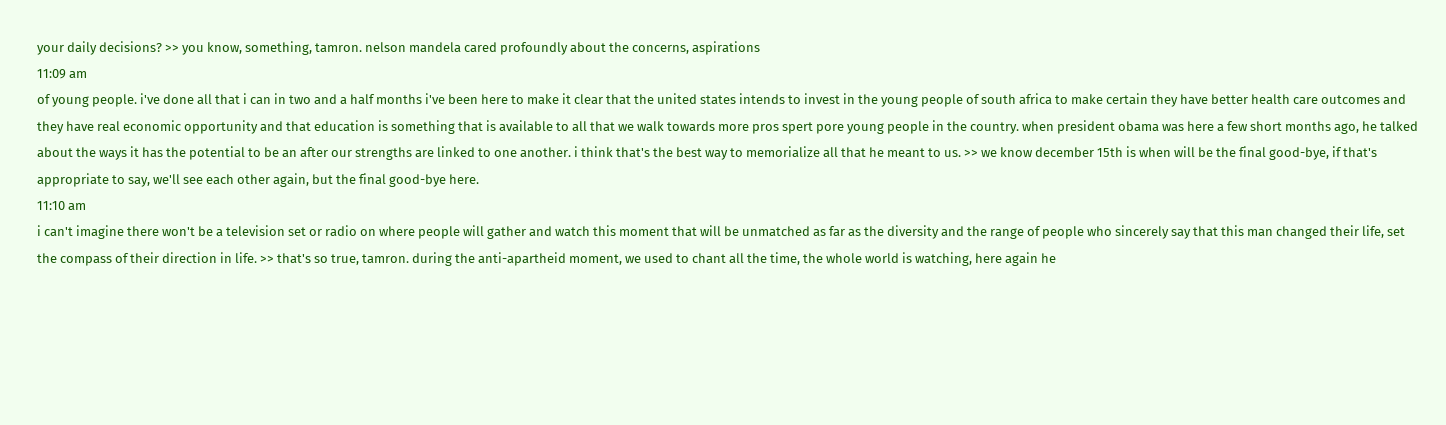your daily decisions? >> you know, something, tamron. nelson mandela cared profoundly about the concerns, aspirations
11:09 am
of young people. i've done all that i can in two and a half months i've been here to make it clear that the united states intends to invest in the young people of south africa to make certain they have better health care outcomes and they have real economic opportunity and that education is something that is available to all that we walk towards more pros spert pore young people in the country. when president obama was here a few short months ago, he talked about the ways it has the potential to be an after our strengths are linked to one another. i think that's the best way to memorialize all that he meant to us. >> we know december 15th is when will be the final good-bye, if that's appropriate to say, we'll see each other again, but the final good-bye here.
11:10 am
i can't imagine there won't be a television set or radio on where people will gather and watch this moment that will be unmatched as far as the diversity and the range of people who sincerely say that this man changed their life, set the compass of their direction in life. >> that's so true, tamron. during the anti-apartheid moment, we used to chant all the time, the whole world is watching, here again he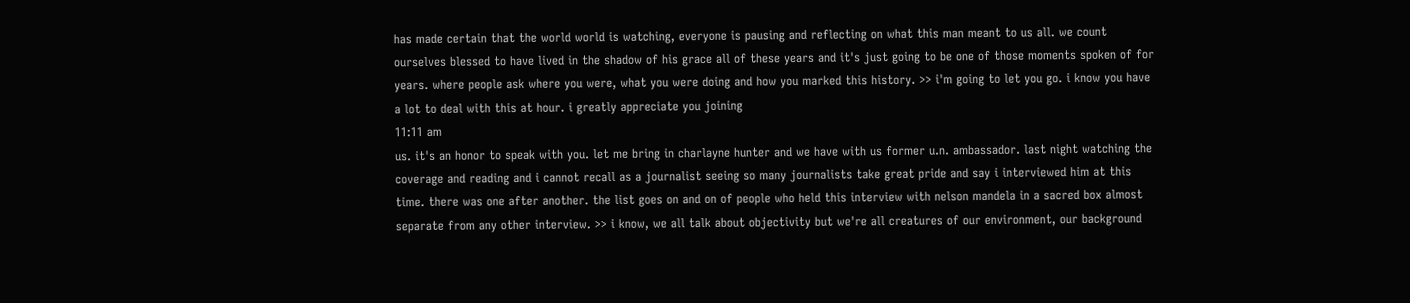has made certain that the world world is watching, everyone is pausing and reflecting on what this man meant to us all. we count ourselves blessed to have lived in the shadow of his grace all of these years and it's just going to be one of those moments spoken of for years. where people ask where you were, what you were doing and how you marked this history. >> i'm going to let you go. i know you have a lot to deal with this at hour. i greatly appreciate you joining
11:11 am
us. it's an honor to speak with you. let me bring in charlayne hunter and we have with us former u.n. ambassador. last night watching the coverage and reading and i cannot recall as a journalist seeing so many journalists take great pride and say i interviewed him at this time. there was one after another. the list goes on and on of people who held this interview with nelson mandela in a sacred box almost separate from any other interview. >> i know, we all talk about objectivity but we're all creatures of our environment, our background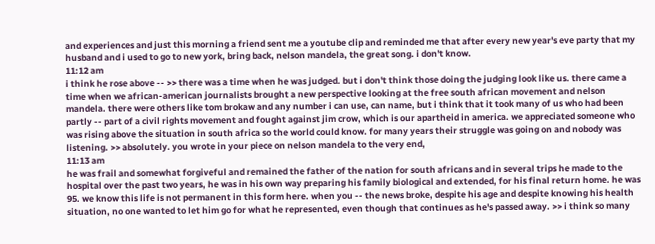and experiences and just this morning a friend sent me a youtube clip and reminded me that after every new year's eve party that my husband and i used to go to new york, bring back, nelson mandela, the great song. i don't know.
11:12 am
i think he rose above -- >> there was a time when he was judged. but i don't think those doing the judging look like us. there came a time when we african-american journalists brought a new perspective looking at the free south african movement and nelson mandela. there were others like tom brokaw and any number i can use, can name, but i think that it took many of us who had been partly -- part of a civil rights movement and fought against jim crow, which is our apartheid in america. we appreciated someone who was rising above the situation in south africa so the world could know. for many years their struggle was going on and nobody was listening. >> absolutely. you wrote in your piece on nelson mandela to the very end,
11:13 am
he was frail and somewhat forgiveful and remained the father of the nation for south africans and in several trips he made to the hospital over the past two years, he was in his own way preparing his family biological and extended, for his final return home. he was 95. we know this life is not permanent in this form here. when you -- the news broke, despite his age and despite knowing his health situation, no one wanted to let him go for what he represented, even though that continues as he's passed away. >> i think so many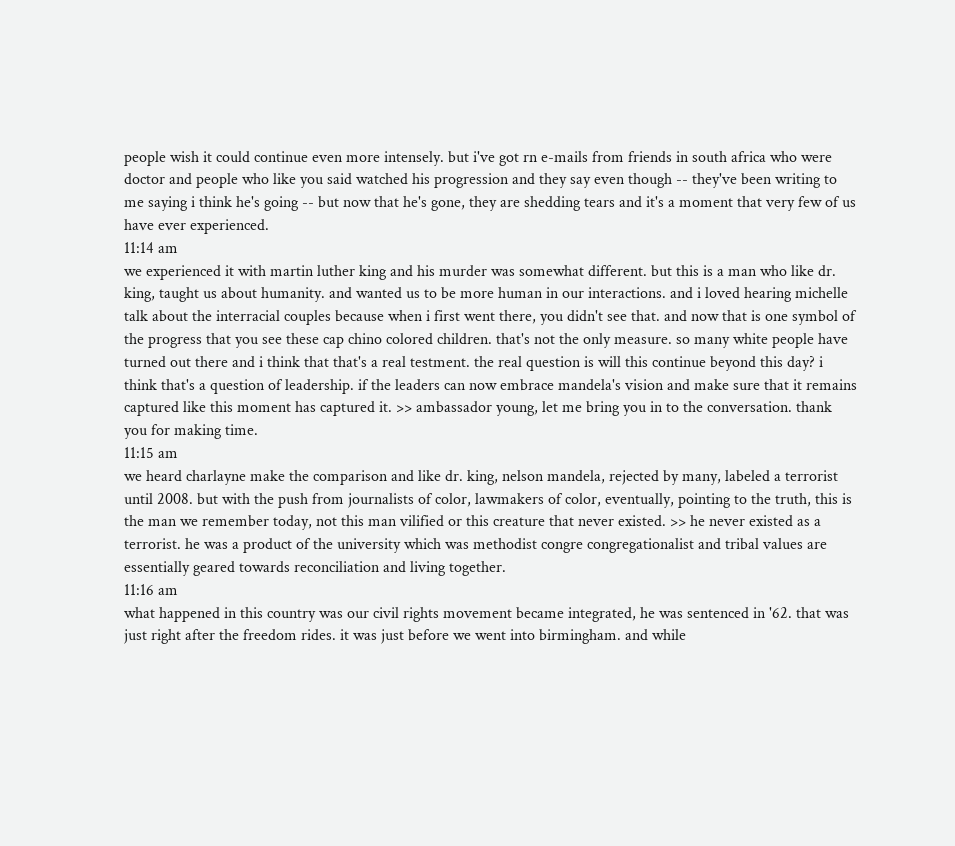people wish it could continue even more intensely. but i've got rn e-mails from friends in south africa who were doctor and people who like you said watched his progression and they say even though -- they've been writing to me saying i think he's going -- but now that he's gone, they are shedding tears and it's a moment that very few of us have ever experienced.
11:14 am
we experienced it with martin luther king and his murder was somewhat different. but this is a man who like dr. king, taught us about humanity. and wanted us to be more human in our interactions. and i loved hearing michelle talk about the interracial couples because when i first went there, you didn't see that. and now that is one symbol of the progress that you see these cap chino colored children. that's not the only measure. so many white people have turned out there and i think that that's a real testment. the real question is will this continue beyond this day? i think that's a question of leadership. if the leaders can now embrace mandela's vision and make sure that it remains captured like this moment has captured it. >> ambassador young, let me bring you in to the conversation. thank you for making time.
11:15 am
we heard charlayne make the comparison and like dr. king, nelson mandela, rejected by many, labeled a terrorist until 2008. but with the push from journalists of color, lawmakers of color, eventually, pointing to the truth, this is the man we remember today, not this man vilified or this creature that never existed. >> he never existed as a terrorist. he was a product of the university which was methodist congre congregationalist and tribal values are essentially geared towards reconciliation and living together.
11:16 am
what happened in this country was our civil rights movement became integrated, he was sentenced in '62. that was just right after the freedom rides. it was just before we went into birmingham. and while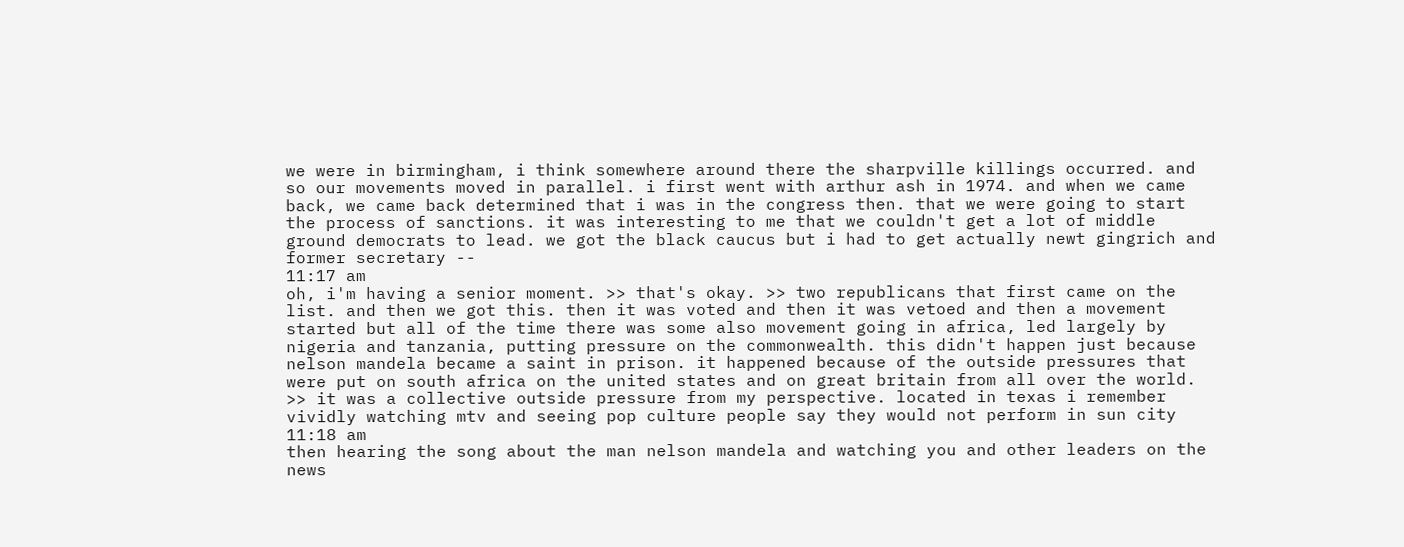we were in birmingham, i think somewhere around there the sharpville killings occurred. and so our movements moved in parallel. i first went with arthur ash in 1974. and when we came back, we came back determined that i was in the congress then. that we were going to start the process of sanctions. it was interesting to me that we couldn't get a lot of middle ground democrats to lead. we got the black caucus but i had to get actually newt gingrich and former secretary --
11:17 am
oh, i'm having a senior moment. >> that's okay. >> two republicans that first came on the list. and then we got this. then it was voted and then it was vetoed and then a movement started but all of the time there was some also movement going in africa, led largely by nigeria and tanzania, putting pressure on the commonwealth. this didn't happen just because nelson mandela became a saint in prison. it happened because of the outside pressures that were put on south africa on the united states and on great britain from all over the world. >> it was a collective outside pressure from my perspective. located in texas i remember vividly watching mtv and seeing pop culture people say they would not perform in sun city
11:18 am
then hearing the song about the man nelson mandela and watching you and other leaders on the news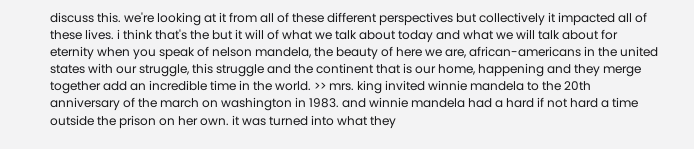discuss this. we're looking at it from all of these different perspectives but collectively it impacted all of these lives. i think that's the but it will of what we talk about today and what we will talk about for eternity when you speak of nelson mandela, the beauty of here we are, african-americans in the united states with our struggle, this struggle and the continent that is our home, happening and they merge together add an incredible time in the world. >> mrs. king invited winnie mandela to the 20th anniversary of the march on washington in 1983. and winnie mandela had a hard if not hard a time outside the prison on her own. it was turned into what they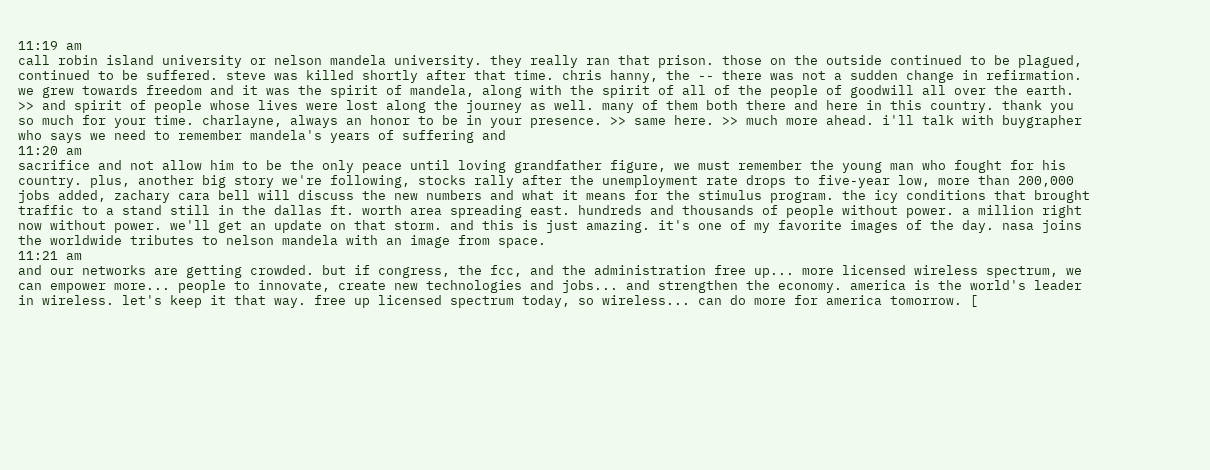11:19 am
call robin island university or nelson mandela university. they really ran that prison. those on the outside continued to be plagued, continued to be suffered. steve was killed shortly after that time. chris hanny, the -- there was not a sudden change in refirmation. we grew towards freedom and it was the spirit of mandela, along with the spirit of all of the people of goodwill all over the earth. >> and spirit of people whose lives were lost along the journey as well. many of them both there and here in this country. thank you so much for your time. charlayne, always an honor to be in your presence. >> same here. >> much more ahead. i'll talk with buygrapher who says we need to remember mandela's years of suffering and
11:20 am
sacrifice and not allow him to be the only peace until loving grandfather figure, we must remember the young man who fought for his country. plus, another big story we're following, stocks rally after the unemployment rate drops to five-year low, more than 200,000 jobs added, zachary cara bell will discuss the new numbers and what it means for the stimulus program. the icy conditions that brought traffic to a stand still in the dallas ft. worth area spreading east. hundreds and thousands of people without power. a million right now without power. we'll get an update on that storm. and this is just amazing. it's one of my favorite images of the day. nasa joins the worldwide tributes to nelson mandela with an image from space.
11:21 am
and our networks are getting crowded. but if congress, the fcc, and the administration free up... more licensed wireless spectrum, we can empower more... people to innovate, create new technologies and jobs... and strengthen the economy. america is the world's leader in wireless. let's keep it that way. free up licensed spectrum today, so wireless... can do more for america tomorrow. [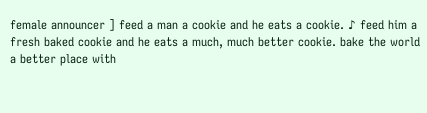female announcer ] feed a man a cookie and he eats a cookie. ♪ feed him a fresh baked cookie and he eats a much, much better cookie. bake the world a better place with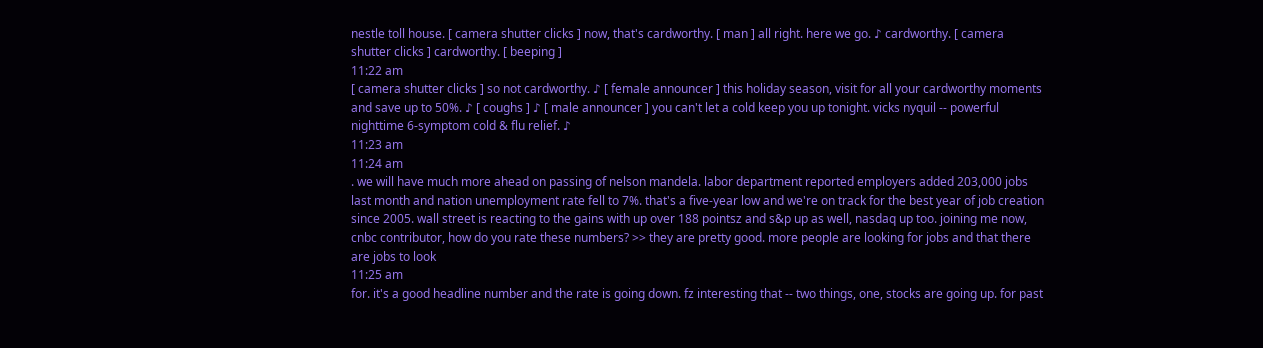nestle toll house. [ camera shutter clicks ] now, that's cardworthy. [ man ] all right. here we go. ♪ cardworthy. [ camera shutter clicks ] cardworthy. [ beeping ]
11:22 am
[ camera shutter clicks ] so not cardworthy. ♪ [ female announcer ] this holiday season, visit for all your cardworthy moments and save up to 50%. ♪ [ coughs ] ♪ [ male announcer ] you can't let a cold keep you up tonight. vicks nyquil -- powerful nighttime 6-symptom cold & flu relief. ♪
11:23 am
11:24 am
. we will have much more ahead on passing of nelson mandela. labor department reported employers added 203,000 jobs last month and nation unemployment rate fell to 7%. that's a five-year low and we're on track for the best year of job creation since 2005. wall street is reacting to the gains with up over 188 pointsz and s&p up as well, nasdaq up too. joining me now, cnbc contributor, how do you rate these numbers? >> they are pretty good. more people are looking for jobs and that there are jobs to look
11:25 am
for. it's a good headline number and the rate is going down. fz interesting that -- two things, one, stocks are going up. for past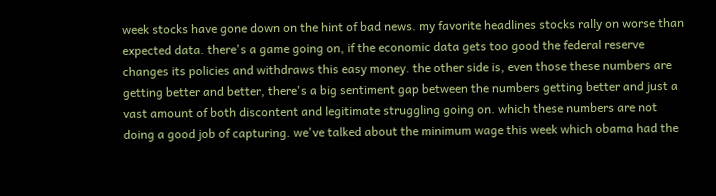week stocks have gone down on the hint of bad news. my favorite headlines stocks rally on worse than expected data. there's a game going on, if the economic data gets too good the federal reserve changes its policies and withdraws this easy money. the other side is, even those these numbers are getting better and better, there's a big sentiment gap between the numbers getting better and just a vast amount of both discontent and legitimate struggling going on. which these numbers are not doing a good job of capturing. we've talked about the minimum wage this week which obama had the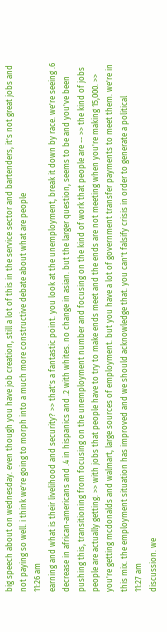big speech about on wednesday. even though you have job creation, still a lot of this in the service sector and bartenders, it's not great jobs and not paying so well. i think we're going to morph into a much more constructive debate about what are people
11:26 am
earning and what is their livelihood and security? >> that's a fantastic point. you look at the unemployment, break it down by race. we're seeing .6 decrease in african-americans and .4 in hispanics and .2 with whites. no change in asian. but the larger question, seems to be and you've been pushing this, transitioning from focusing on the unemployment number and focusing on the kind of work that people are -- >> the kind of jobs people are actually getting. >> with jobs that people have to try to make ends meet and the ends are not meeting when you're making 15,000. >> you're getting mcdonalds and walmart, large sources of employment. but you have a lot of government transfer payments to meet them. we're in this mix. the employment situation has improved and we should acknowledge that. you can't falsify crisis in order to generate a political
11:27 am
discussion. we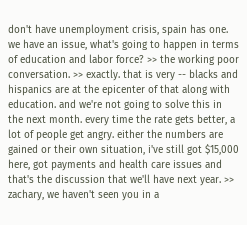don't have unemployment crisis, spain has one. we have an issue, what's going to happen in terms of education and labor force? >> the working poor conversation. >> exactly. that is very -- blacks and hispanics are at the epicenter of that along with education. and we're not going to solve this in the next month. every time the rate gets better, a lot of people get angry. either the numbers are gained or their own situation, i've still got $15,000 here, got payments and health care issues and that's the discussion that we'll have next year. >> zachary, we haven't seen you in a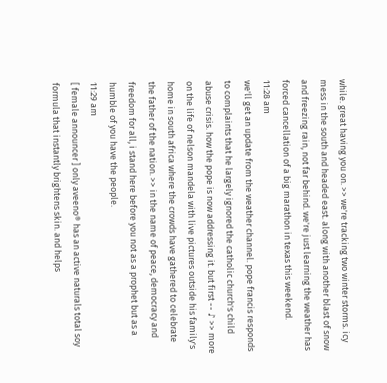while. great having you on. >> we're tracking two winter storms. icy mess in the south and headed east. along with another blast of snow and freezing rain, not far behind. we're just learning the weather has forced cancellation of a big marathon in texas this weekend.
11:28 am
we'll get an update from the weather channel. pope francis responds to complaints that he largely ignored the catholic church's child abuse crisis. how the pope is now addressing it. but first -- ♪ >> more on the life of nelson mandela with live pictures outside his family's home in south africa where the crowds have gathered to celebrate the father of the nation. >> in the name of peace, democracy and freedom for all, i stand here before you not as a prophet but as a humble of you have the people.
11:29 am
[ female announcer ] only aveeno® has an active naturals total soy formula that instantly brightens skin. and helps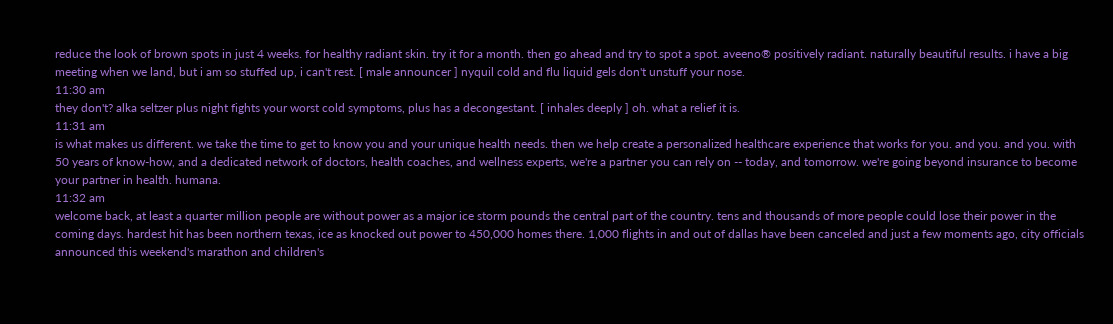reduce the look of brown spots in just 4 weeks. for healthy radiant skin. try it for a month. then go ahead and try to spot a spot. aveeno® positively radiant. naturally beautiful results. i have a big meeting when we land, but i am so stuffed up, i can't rest. [ male announcer ] nyquil cold and flu liquid gels don't unstuff your nose.
11:30 am
they don't? alka seltzer plus night fights your worst cold symptoms, plus has a decongestant. [ inhales deeply ] oh. what a relief it is.
11:31 am
is what makes us different. we take the time to get to know you and your unique health needs. then we help create a personalized healthcare experience that works for you. and you. and you. with 50 years of know-how, and a dedicated network of doctors, health coaches, and wellness experts, we're a partner you can rely on -- today, and tomorrow. we're going beyond insurance to become your partner in health. humana.
11:32 am
welcome back, at least a quarter million people are without power as a major ice storm pounds the central part of the country. tens and thousands of more people could lose their power in the coming days. hardest hit has been northern texas, ice as knocked out power to 450,000 homes there. 1,000 flights in and out of dallas have been canceled and just a few moments ago, city officials announced this weekend's marathon and children's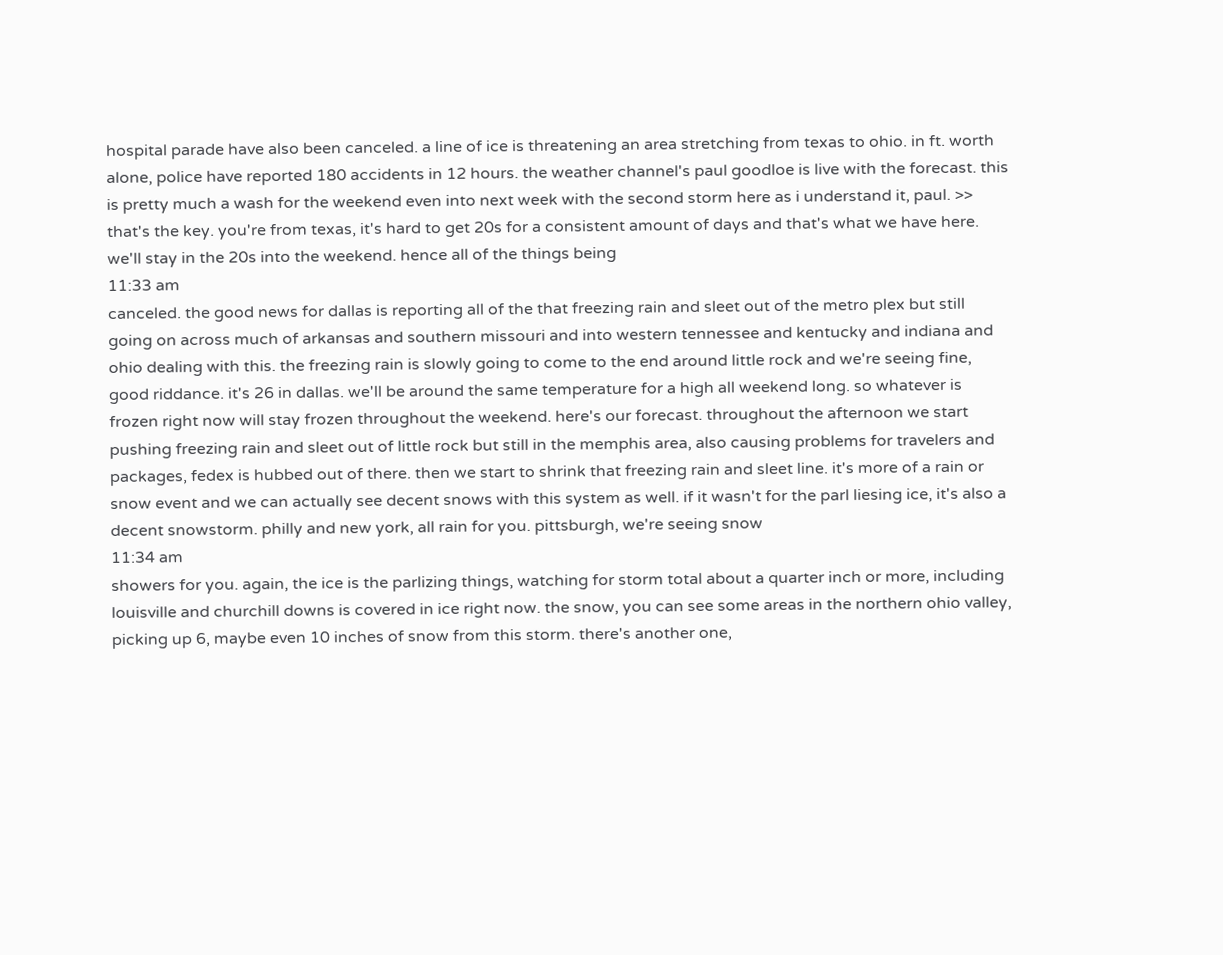hospital parade have also been canceled. a line of ice is threatening an area stretching from texas to ohio. in ft. worth alone, police have reported 180 accidents in 12 hours. the weather channel's paul goodloe is live with the forecast. this is pretty much a wash for the weekend even into next week with the second storm here as i understand it, paul. >> that's the key. you're from texas, it's hard to get 20s for a consistent amount of days and that's what we have here. we'll stay in the 20s into the weekend. hence all of the things being
11:33 am
canceled. the good news for dallas is reporting all of the that freezing rain and sleet out of the metro plex but still going on across much of arkansas and southern missouri and into western tennessee and kentucky and indiana and ohio dealing with this. the freezing rain is slowly going to come to the end around little rock and we're seeing fine, good riddance. it's 26 in dallas. we'll be around the same temperature for a high all weekend long. so whatever is frozen right now will stay frozen throughout the weekend. here's our forecast. throughout the afternoon we start pushing freezing rain and sleet out of little rock but still in the memphis area, also causing problems for travelers and packages, fedex is hubbed out of there. then we start to shrink that freezing rain and sleet line. it's more of a rain or snow event and we can actually see decent snows with this system as well. if it wasn't for the parl liesing ice, it's also a decent snowstorm. philly and new york, all rain for you. pittsburgh, we're seeing snow
11:34 am
showers for you. again, the ice is the parlizing things, watching for storm total about a quarter inch or more, including louisville and churchill downs is covered in ice right now. the snow, you can see some areas in the northern ohio valley, picking up 6, maybe even 10 inches of snow from this storm. there's another one,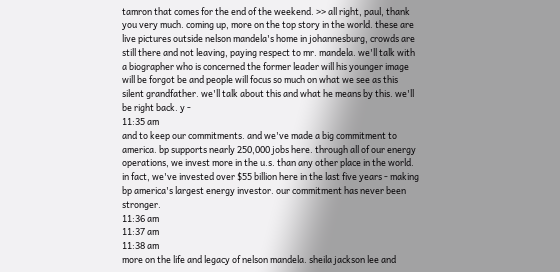tamron that comes for the end of the weekend. >> all right, paul, thank you very much. coming up, more on the top story in the world. these are live pictures outside nelson mandela's home in johannesburg, crowds are still there and not leaving, paying respect to mr. mandela. we'll talk with a biographer who is concerned the former leader will his younger image will be forgot be and people will focus so much on what we see as this silent grandfather. we'll talk about this and what he means by this. we'll be right back. y -
11:35 am
and to keep our commitments. and we've made a big commitment to america. bp supports nearly 250,000 jobs here. through all of our energy operations, we invest more in the u.s. than any other place in the world. in fact, we've invested over $55 billion here in the last five years - making bp america's largest energy investor. our commitment has never been stronger.
11:36 am
11:37 am
11:38 am
more on the life and legacy of nelson mandela. sheila jackson lee and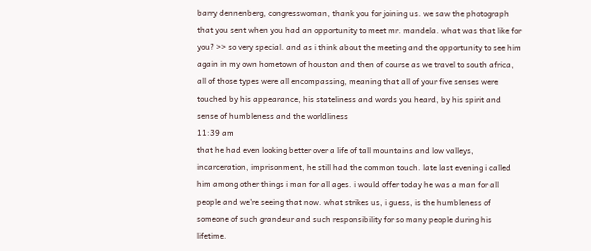barry dennenberg, congresswoman, thank you for joining us. we saw the photograph that you sent when you had an opportunity to meet mr. mandela. what was that like for you? >> so very special. and as i think about the meeting and the opportunity to see him again in my own hometown of houston and then of course as we travel to south africa, all of those types were all encompassing, meaning that all of your five senses were touched by his appearance, his stateliness and words you heard, by his spirit and sense of humbleness and the worldliness
11:39 am
that he had even looking better over a life of tall mountains and low valleys, incarceration, imprisonment, he still had the common touch. late last evening i called him among other things i man for all ages. i would offer today he was a man for all people and we're seeing that now. what strikes us, i guess, is the humbleness of someone of such grandeur and such responsibility for so many people during his lifetime.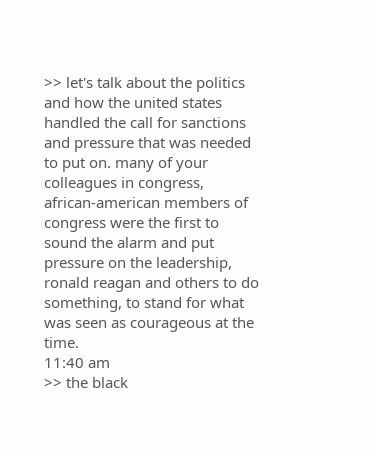>> let's talk about the politics and how the united states handled the call for sanctions and pressure that was needed to put on. many of your colleagues in congress, african-american members of congress were the first to sound the alarm and put pressure on the leadership, ronald reagan and others to do something, to stand for what was seen as courageous at the time.
11:40 am
>> the black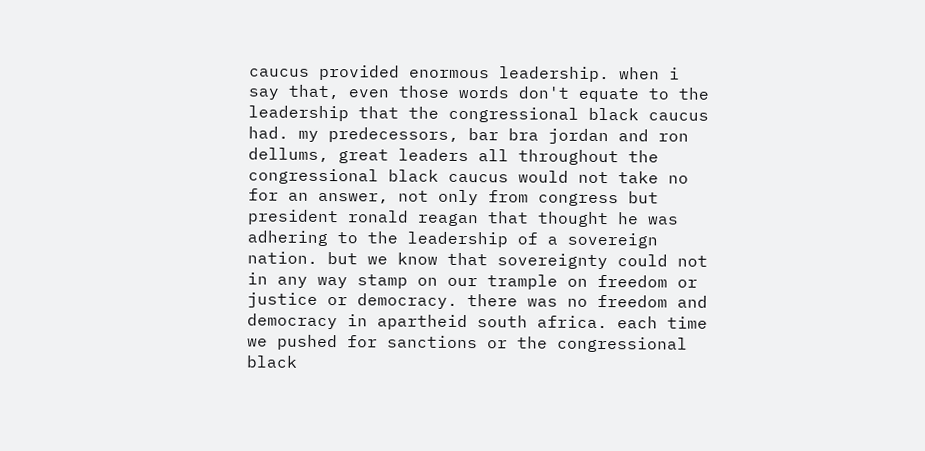caucus provided enormous leadership. when i say that, even those words don't equate to the leadership that the congressional black caucus had. my predecessors, bar bra jordan and ron dellums, great leaders all throughout the congressional black caucus would not take no for an answer, not only from congress but president ronald reagan that thought he was adhering to the leadership of a sovereign nation. but we know that sovereignty could not in any way stamp on our trample on freedom or justice or democracy. there was no freedom and democracy in apartheid south africa. each time we pushed for sanctions or the congressional black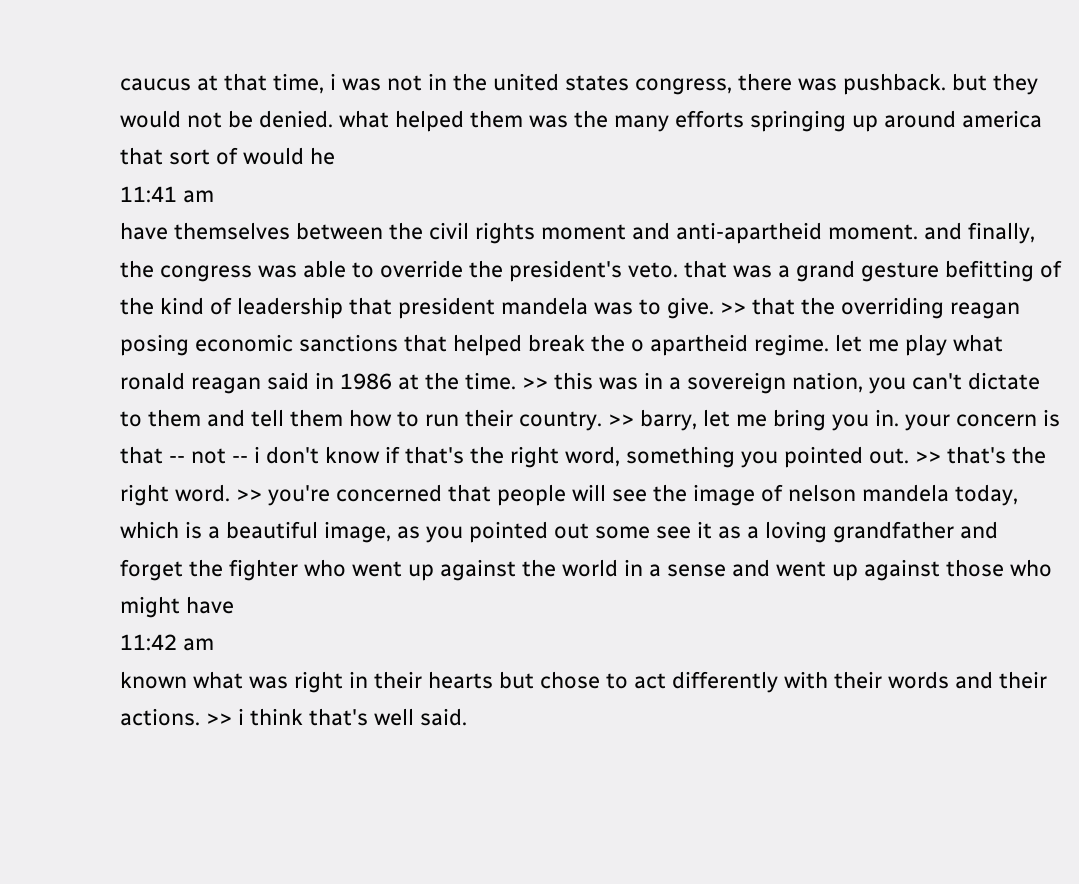caucus at that time, i was not in the united states congress, there was pushback. but they would not be denied. what helped them was the many efforts springing up around america that sort of would he
11:41 am
have themselves between the civil rights moment and anti-apartheid moment. and finally, the congress was able to override the president's veto. that was a grand gesture befitting of the kind of leadership that president mandela was to give. >> that the overriding reagan posing economic sanctions that helped break the o apartheid regime. let me play what ronald reagan said in 1986 at the time. >> this was in a sovereign nation, you can't dictate to them and tell them how to run their country. >> barry, let me bring you in. your concern is that -- not -- i don't know if that's the right word, something you pointed out. >> that's the right word. >> you're concerned that people will see the image of nelson mandela today, which is a beautiful image, as you pointed out some see it as a loving grandfather and forget the fighter who went up against the world in a sense and went up against those who might have
11:42 am
known what was right in their hearts but chose to act differently with their words and their actions. >> i think that's well said.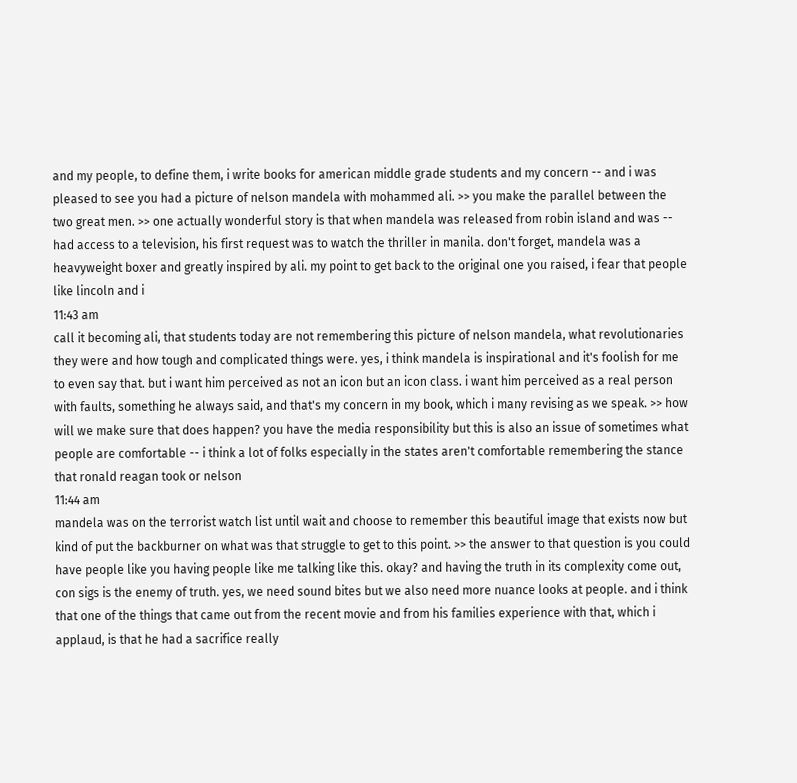and my people, to define them, i write books for american middle grade students and my concern -- and i was pleased to see you had a picture of nelson mandela with mohammed ali. >> you make the parallel between the two great men. >> one actually wonderful story is that when mandela was released from robin island and was -- had access to a television, his first request was to watch the thriller in manila. don't forget, mandela was a heavyweight boxer and greatly inspired by ali. my point to get back to the original one you raised, i fear that people like lincoln and i
11:43 am
call it becoming ali, that students today are not remembering this picture of nelson mandela, what revolutionaries they were and how tough and complicated things were. yes, i think mandela is inspirational and it's foolish for me to even say that. but i want him perceived as not an icon but an icon class. i want him perceived as a real person with faults, something he always said, and that's my concern in my book, which i many revising as we speak. >> how will we make sure that does happen? you have the media responsibility but this is also an issue of sometimes what people are comfortable -- i think a lot of folks especially in the states aren't comfortable remembering the stance that ronald reagan took or nelson
11:44 am
mandela was on the terrorist watch list until wait and choose to remember this beautiful image that exists now but kind of put the backburner on what was that struggle to get to this point. >> the answer to that question is you could have people like you having people like me talking like this. okay? and having the truth in its complexity come out, con sigs is the enemy of truth. yes, we need sound bites but we also need more nuance looks at people. and i think that one of the things that came out from the recent movie and from his families experience with that, which i applaud, is that he had a sacrifice really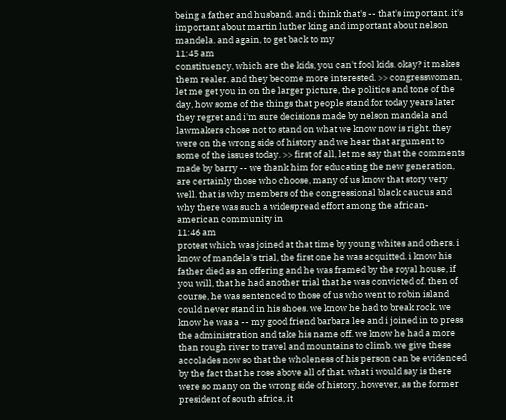being a father and husband. and i think that's -- that's important. it's important about martin luther king and important about nelson mandela. and again, to get back to my
11:45 am
constituency, which are the kids, you can't fool kids. okay? it makes them realer. and they become more interested. >> congresswoman, let me get you in on the larger picture, the politics and tone of the day, how some of the things that people stand for today years later they regret and i'm sure decisions made by nelson mandela and lawmakers chose not to stand on what we know now is right. they were on the wrong side of history and we hear that argument to some of the issues today. >> first of all, let me say that the comments made by barry -- we thank him for educating the new generation, are certainly those who choose, many of us know that story very well. that is why members of the congressional black caucus and why there was such a widespread effort among the african-american community in
11:46 am
protest which was joined at that time by young whites and others. i know of mandela's trial, the first one he was acquitted. i know his father died as an offering and he was framed by the royal house, if you will, that he had another trial that he was convicted of. then of course, he was sentenced to those of us who went to robin island could never stand in his shoes. we know he had to break rock. we know he was a -- my good friend barbara lee and i joined in to press the administration and take his name off. we know he had a more than rough river to travel and mountains to climb. we give these accolades now so that the wholeness of his person can be evidenced by the fact that he rose above all of that. what i would say is there were so many on the wrong side of history, however, as the former president of south africa, it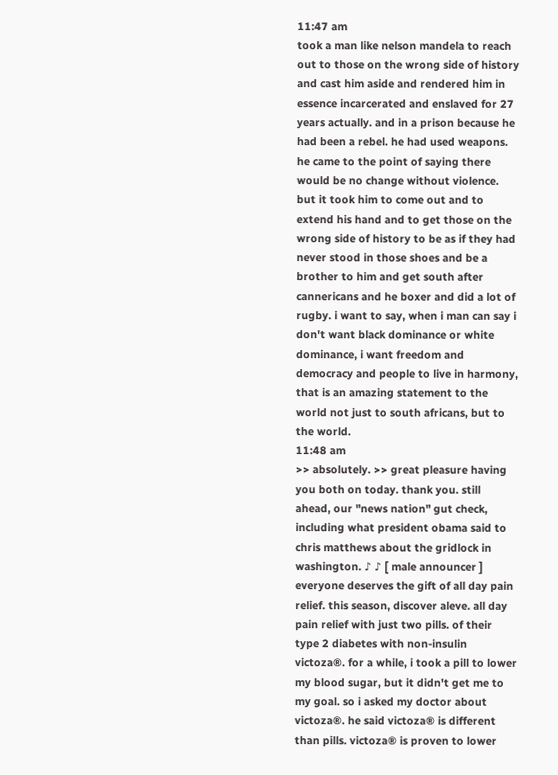11:47 am
took a man like nelson mandela to reach out to those on the wrong side of history and cast him aside and rendered him in essence incarcerated and enslaved for 27 years actually. and in a prison because he had been a rebel. he had used weapons. he came to the point of saying there would be no change without violence. but it took him to come out and to extend his hand and to get those on the wrong side of history to be as if they had never stood in those shoes and be a brother to him and get south after cannericans and he boxer and did a lot of rugby. i want to say, when i man can say i don't want black dominance or white dominance, i want freedom and democracy and people to live in harmony, that is an amazing statement to the world not just to south africans, but to the world.
11:48 am
>> absolutely. >> great pleasure having you both on today. thank you. still ahead, our "news nation" gut check, including what president obama said to chris matthews about the gridlock in washington. ♪ ♪ [ male announcer ] everyone deserves the gift of all day pain relief. this season, discover aleve. all day pain relief with just two pills. of their type 2 diabetes with non-insulin victoza®. for a while, i took a pill to lower my blood sugar, but it didn't get me to my goal. so i asked my doctor about victoza®. he said victoza® is different than pills. victoza® is proven to lower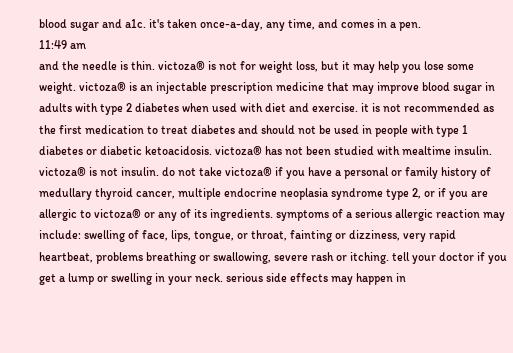blood sugar and a1c. it's taken once-a-day, any time, and comes in a pen.
11:49 am
and the needle is thin. victoza® is not for weight loss, but it may help you lose some weight. victoza® is an injectable prescription medicine that may improve blood sugar in adults with type 2 diabetes when used with diet and exercise. it is not recommended as the first medication to treat diabetes and should not be used in people with type 1 diabetes or diabetic ketoacidosis. victoza® has not been studied with mealtime insulin. victoza® is not insulin. do not take victoza® if you have a personal or family history of medullary thyroid cancer, multiple endocrine neoplasia syndrome type 2, or if you are allergic to victoza® or any of its ingredients. symptoms of a serious allergic reaction may include: swelling of face, lips, tongue, or throat, fainting or dizziness, very rapid heartbeat, problems breathing or swallowing, severe rash or itching. tell your doctor if you get a lump or swelling in your neck. serious side effects may happen in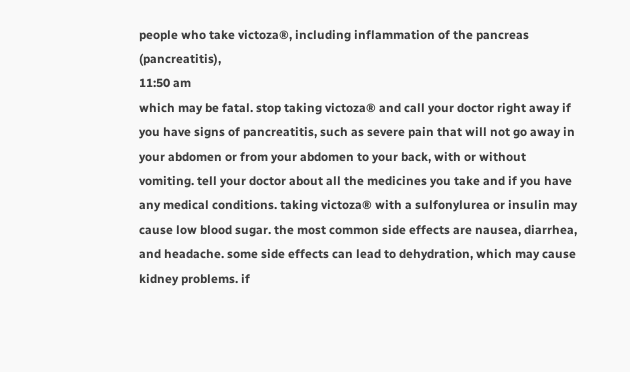people who take victoza®, including inflammation of the pancreas (pancreatitis),
11:50 am
which may be fatal. stop taking victoza® and call your doctor right away if you have signs of pancreatitis, such as severe pain that will not go away in your abdomen or from your abdomen to your back, with or without vomiting. tell your doctor about all the medicines you take and if you have any medical conditions. taking victoza® with a sulfonylurea or insulin may cause low blood sugar. the most common side effects are nausea, diarrhea, and headache. some side effects can lead to dehydration, which may cause kidney problems. if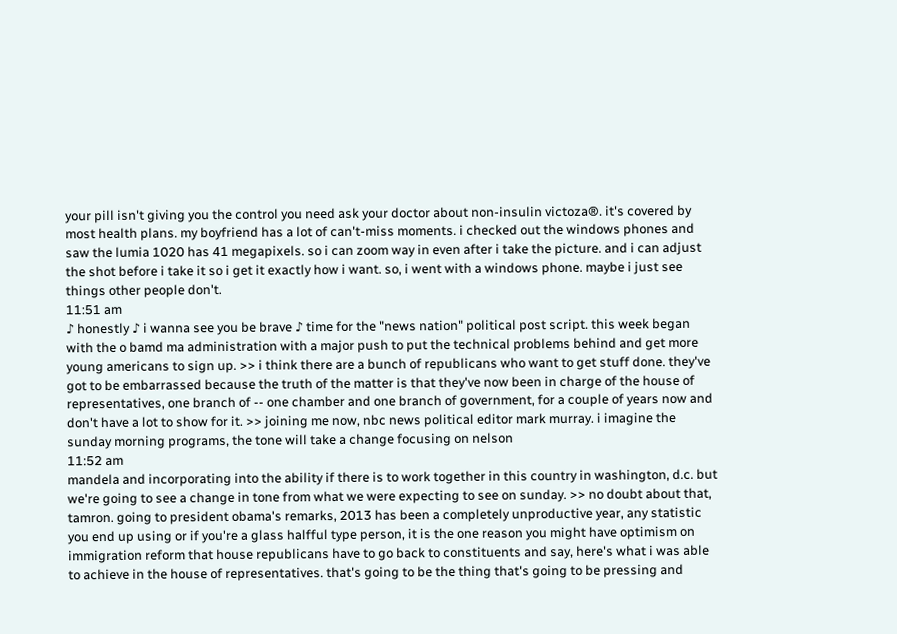your pill isn't giving you the control you need ask your doctor about non-insulin victoza®. it's covered by most health plans. my boyfriend has a lot of can't-miss moments. i checked out the windows phones and saw the lumia 1020 has 41 megapixels. so i can zoom way in even after i take the picture. and i can adjust the shot before i take it so i get it exactly how i want. so, i went with a windows phone. maybe i just see things other people don't.
11:51 am
♪ honestly ♪ i wanna see you be brave ♪ time for the "news nation" political post script. this week began with the o bamd ma administration with a major push to put the technical problems behind and get more young americans to sign up. >> i think there are a bunch of republicans who want to get stuff done. they've got to be embarrassed because the truth of the matter is that they've now been in charge of the house of representatives, one branch of -- one chamber and one branch of government, for a couple of years now and don't have a lot to show for it. >> joining me now, nbc news political editor mark murray. i imagine the sunday morning programs, the tone will take a change focusing on nelson
11:52 am
mandela and incorporating into the ability if there is to work together in this country in washington, d.c. but we're going to see a change in tone from what we were expecting to see on sunday. >> no doubt about that, tamron. going to president obama's remarks, 2013 has been a completely unproductive year, any statistic you end up using or if you're a glass halfful type person, it is the one reason you might have optimism on immigration reform that house republicans have to go back to constituents and say, here's what i was able to achieve in the house of representatives. that's going to be the thing that's going to be pressing and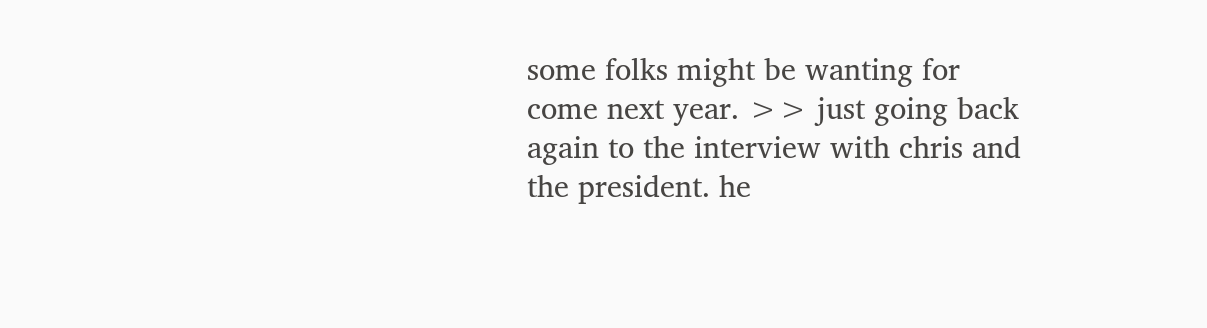some folks might be wanting for come next year. >> just going back again to the interview with chris and the president. he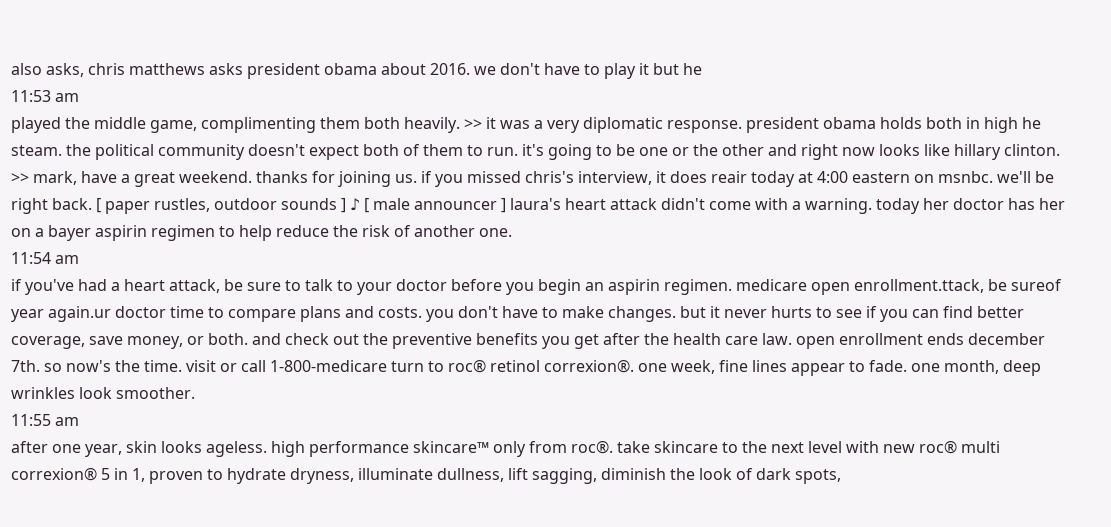also asks, chris matthews asks president obama about 2016. we don't have to play it but he
11:53 am
played the middle game, complimenting them both heavily. >> it was a very diplomatic response. president obama holds both in high he steam. the political community doesn't expect both of them to run. it's going to be one or the other and right now looks like hillary clinton. >> mark, have a great weekend. thanks for joining us. if you missed chris's interview, it does reair today at 4:00 eastern on msnbc. we'll be right back. [ paper rustles, outdoor sounds ] ♪ [ male announcer ] laura's heart attack didn't come with a warning. today her doctor has her on a bayer aspirin regimen to help reduce the risk of another one.
11:54 am
if you've had a heart attack, be sure to talk to your doctor before you begin an aspirin regimen. medicare open enrollment.ttack, be sureof year again.ur doctor time to compare plans and costs. you don't have to make changes. but it never hurts to see if you can find better coverage, save money, or both. and check out the preventive benefits you get after the health care law. open enrollment ends december 7th. so now's the time. visit or call 1-800-medicare turn to roc® retinol correxion®. one week, fine lines appear to fade. one month, deep wrinkles look smoother.
11:55 am
after one year, skin looks ageless. high performance skincare™ only from roc®. take skincare to the next level with new roc® multi correxion® 5 in 1, proven to hydrate dryness, illuminate dullness, lift sagging, diminish the look of dark spots,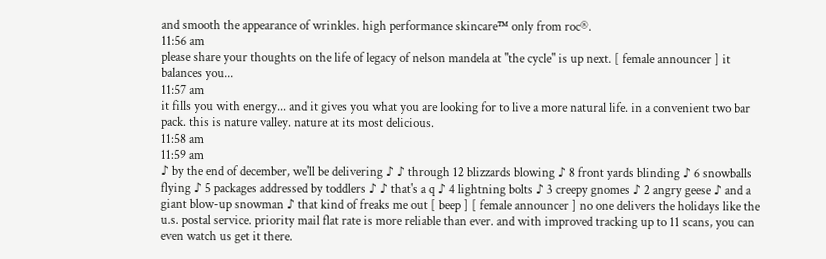and smooth the appearance of wrinkles. high performance skincare™ only from roc®.
11:56 am
please share your thoughts on the life of legacy of nelson mandela at "the cycle" is up next. [ female announcer ] it balances you...
11:57 am
it fills you with energy... and it gives you what you are looking for to live a more natural life. in a convenient two bar pack. this is nature valley. nature at its most delicious.
11:58 am
11:59 am
♪ by the end of december, we'll be delivering ♪ ♪ through 12 blizzards blowing ♪ 8 front yards blinding ♪ 6 snowballs flying ♪ 5 packages addressed by toddlers ♪ ♪ that's a q ♪ 4 lightning bolts ♪ 3 creepy gnomes ♪ 2 angry geese ♪ and a giant blow-up snowman ♪ that kind of freaks me out [ beep ] [ female announcer ] no one delivers the holidays like the u.s. postal service. priority mail flat rate is more reliable than ever. and with improved tracking up to 11 scans, you can even watch us get it there.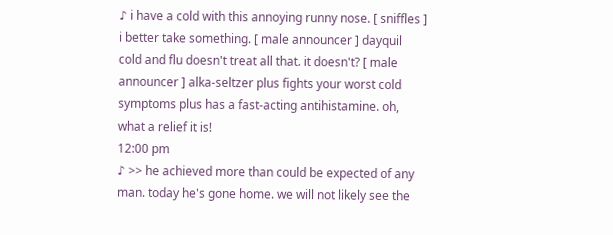♪ i have a cold with this annoying runny nose. [ sniffles ] i better take something. [ male announcer ] dayquil cold and flu doesn't treat all that. it doesn't? [ male announcer ] alka-seltzer plus fights your worst cold symptoms plus has a fast-acting antihistamine. oh, what a relief it is!
12:00 pm
♪ >> he achieved more than could be expected of any man. today he's gone home. we will not likely see the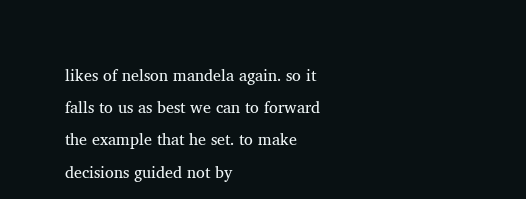likes of nelson mandela again. so it falls to us as best we can to forward the example that he set. to make decisions guided not by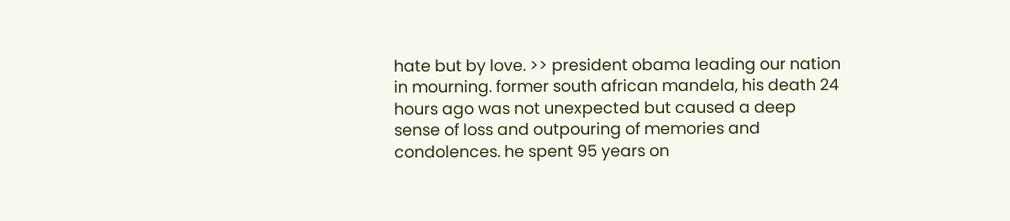hate but by love. >> president obama leading our nation in mourning. former south african mandela, his death 24 hours ago was not unexpected but caused a deep sense of loss and outpouring of memories and condolences. he spent 95 years on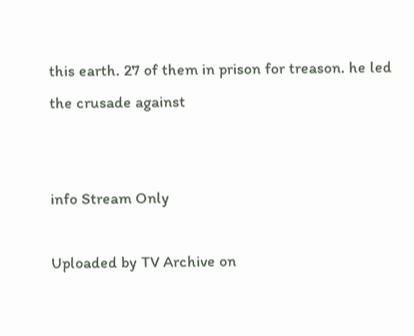this earth. 27 of them in prison for treason. he led the crusade against


info Stream Only

Uploaded by TV Archive on